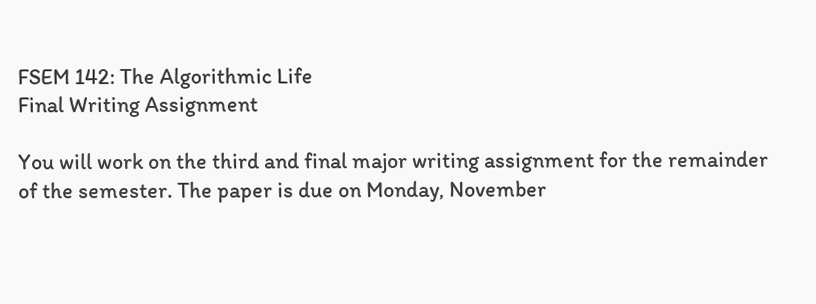FSEM 142: The Algorithmic Life
Final Writing Assignment

You will work on the third and final major writing assignment for the remainder of the semester. The paper is due on Monday, November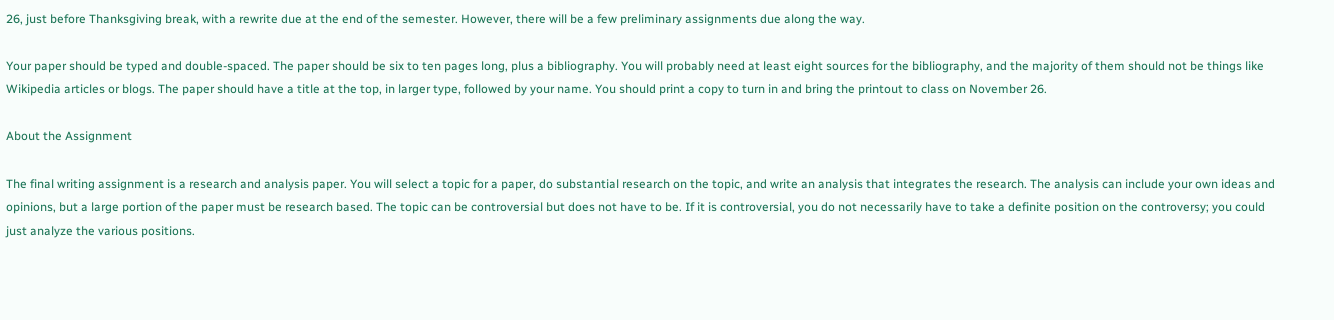26, just before Thanksgiving break, with a rewrite due at the end of the semester. However, there will be a few preliminary assignments due along the way.

Your paper should be typed and double-spaced. The paper should be six to ten pages long, plus a bibliography. You will probably need at least eight sources for the bibliography, and the majority of them should not be things like Wikipedia articles or blogs. The paper should have a title at the top, in larger type, followed by your name. You should print a copy to turn in and bring the printout to class on November 26.

About the Assignment

The final writing assignment is a research and analysis paper. You will select a topic for a paper, do substantial research on the topic, and write an analysis that integrates the research. The analysis can include your own ideas and opinions, but a large portion of the paper must be research based. The topic can be controversial but does not have to be. If it is controversial, you do not necessarily have to take a definite position on the controversy; you could just analyze the various positions.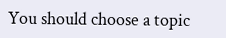You should choose a topic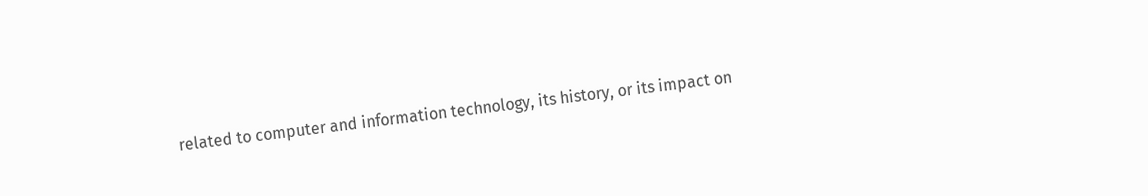related to computer and information technology, its history, or its impact on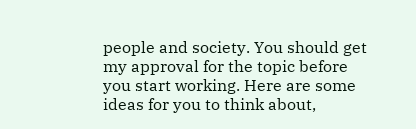people and society. You should get my approval for the topic before you start working. Here are some ideas for you to think about,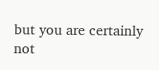but you are certainly not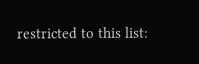restricted to this list: